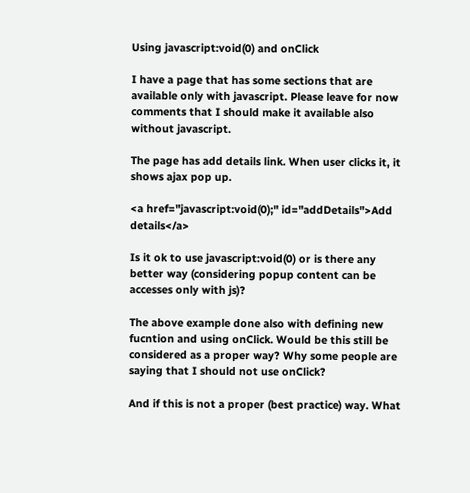Using javascript:void(0) and onClick

I have a page that has some sections that are available only with javascript. Please leave for now comments that I should make it available also without javascript.

The page has add details link. When user clicks it, it shows ajax pop up.

<a href="javascript:void(0);" id="addDetails">Add details</a>

Is it ok to use javascript:void(0) or is there any better way (considering popup content can be accesses only with js)?

The above example done also with defining new fucntion and using onClick. Would be this still be considered as a proper way? Why some people are saying that I should not use onClick?

And if this is not a proper (best practice) way. What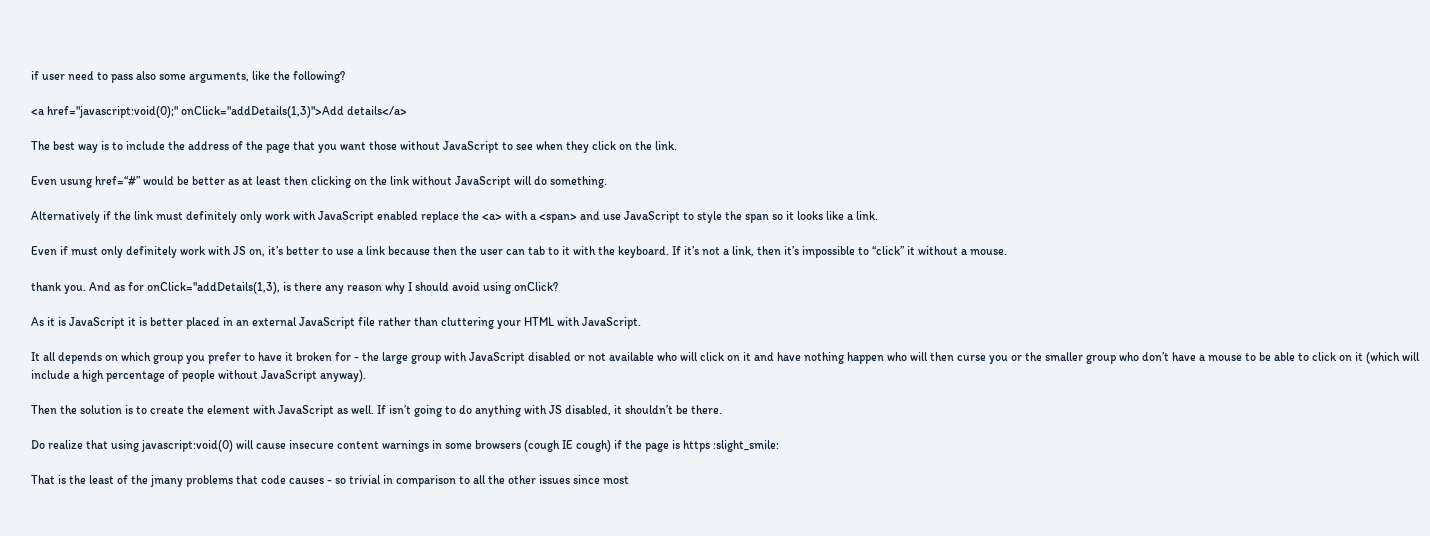if user need to pass also some arguments, like the following?

<a href="javascript:void(0);" onClick="addDetails(1,3)">Add details</a>

The best way is to include the address of the page that you want those without JavaScript to see when they click on the link.

Even usung href=“#” would be better as at least then clicking on the link without JavaScript will do something.

Alternatively if the link must definitely only work with JavaScript enabled replace the <a> with a <span> and use JavaScript to style the span so it looks like a link.

Even if must only definitely work with JS on, it’s better to use a link because then the user can tab to it with the keyboard. If it’s not a link, then it’s impossible to “click” it without a mouse.

thank you. And as for onClick="addDetails(1,3), is there any reason why I should avoid using onClick?

As it is JavaScript it is better placed in an external JavaScript file rather than cluttering your HTML with JavaScript.

It all depends on which group you prefer to have it broken for - the large group with JavaScript disabled or not available who will click on it and have nothing happen who will then curse you or the smaller group who don’t have a mouse to be able to click on it (which will include a high percentage of people without JavaScript anyway).

Then the solution is to create the element with JavaScript as well. If isn’t going to do anything with JS disabled, it shouldn’t be there.

Do realize that using javascript:void(0) will cause insecure content warnings in some browsers (cough IE cough) if the page is https :slight_smile:

That is the least of the jmany problems that code causes - so trivial in comparison to all the other issues since most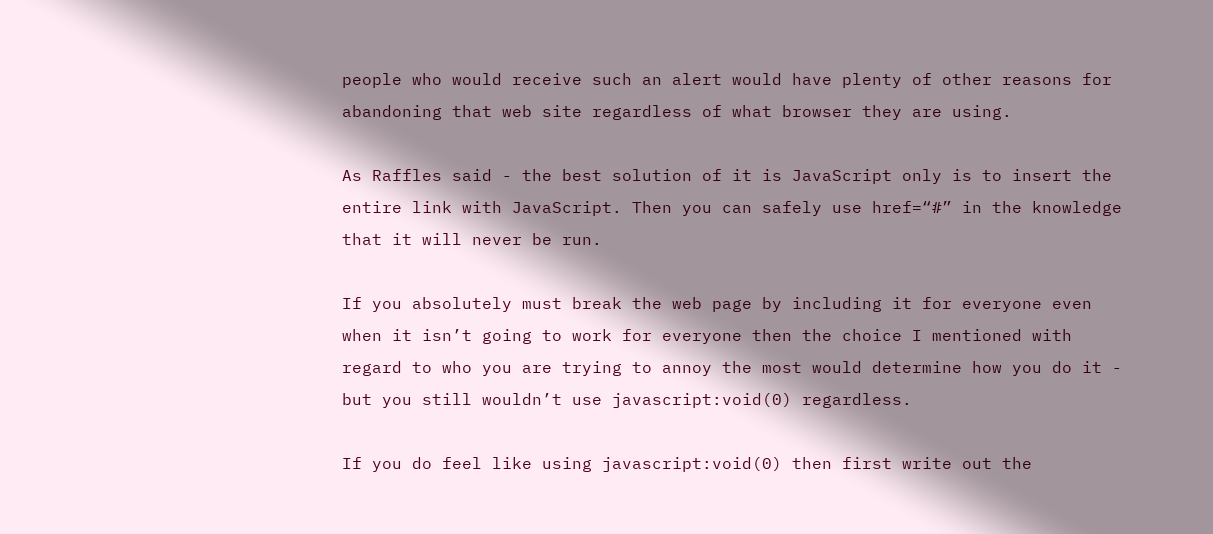people who would receive such an alert would have plenty of other reasons for abandoning that web site regardless of what browser they are using.

As Raffles said - the best solution of it is JavaScript only is to insert the entire link with JavaScript. Then you can safely use href=“#” in the knowledge that it will never be run.

If you absolutely must break the web page by including it for everyone even when it isn’t going to work for everyone then the choice I mentioned with regard to who you are trying to annoy the most would determine how you do it - but you still wouldn’t use javascript:void(0) regardless.

If you do feel like using javascript:void(0) then first write out the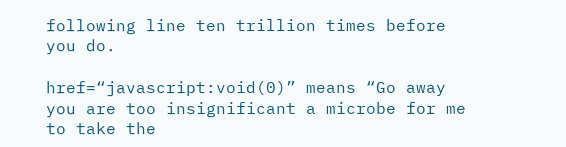following line ten trillion times before you do.

href=“javascript:void(0)” means “Go away you are too insignificant a microbe for me to take the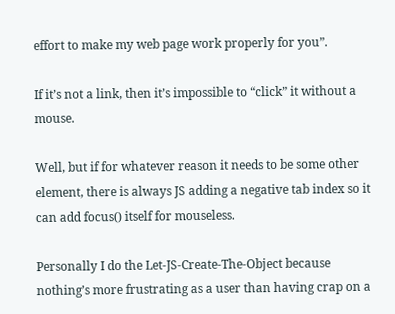effort to make my web page work properly for you”.

If it’s not a link, then it’s impossible to “click” it without a mouse.

Well, but if for whatever reason it needs to be some other element, there is always JS adding a negative tab index so it can add focus() itself for mouseless.

Personally I do the Let-JS-Create-The-Object because nothing’s more frustrating as a user than having crap on a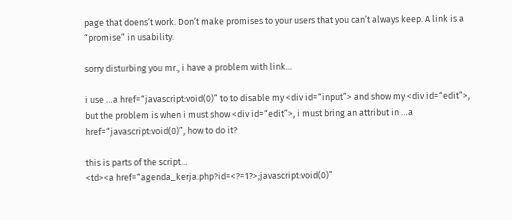page that doens’t work. Don’t make promises to your users that you can’t always keep. A link is a “promise” in usability.

sorry disturbing you mr., i have a problem with link…

i use …a href=“javascript:void(0)” to to disable my <div id=“input”> and show my <div id=“edit”>, but the problem is when i must show <div id=“edit”>, i must bring an attribut in …a href=“javascript:void(0)”, how to do it?

this is parts of the script…
<td><a href=“agenda_kerja.php?id=<?=1?>;javascript:void(0)”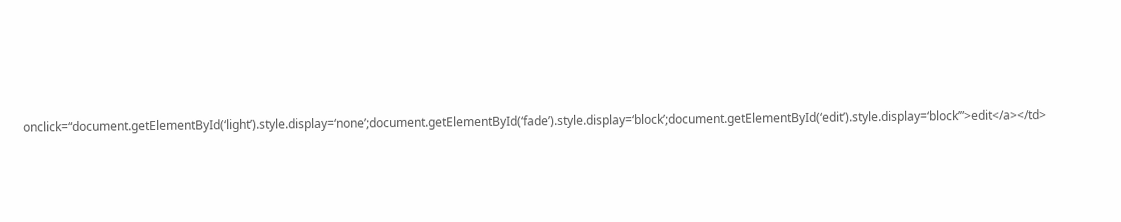onclick=“document.getElementById(‘light’).style.display=‘none’;document.getElementById(‘fade’).style.display=‘block’;document.getElementById(‘edit’).style.display=‘block’”>edit</a></td>